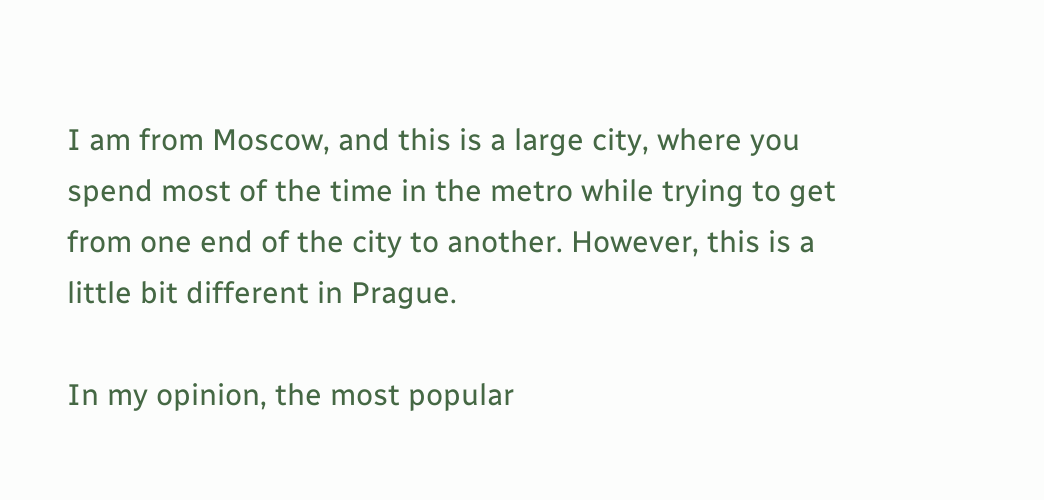I am from Moscow, and this is a large city, where you spend most of the time in the metro while trying to get from one end of the city to another. However, this is a little bit different in Prague.

In my opinion, the most popular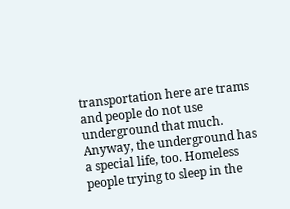transportation here are trams and people do not use underground that much. Anyway, the underground has a special life, too. Homeless people trying to sleep in the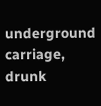underground carriage, drunk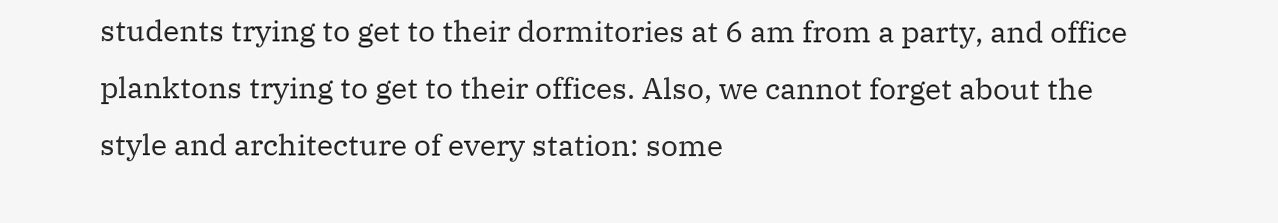students trying to get to their dormitories at 6 am from a party, and office planktons trying to get to their offices. Also, we cannot forget about the style and architecture of every station: some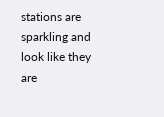stations are sparkling and look like they are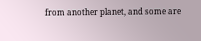from another planet, and some are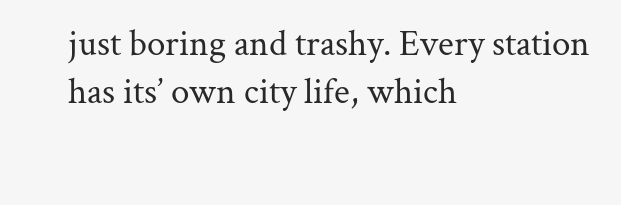just boring and trashy. Every station has its’ own city life, which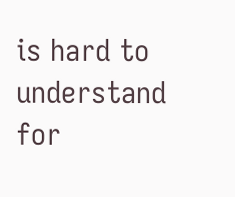is hard to understand for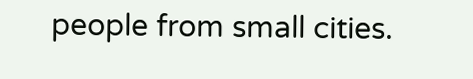people from small cities.